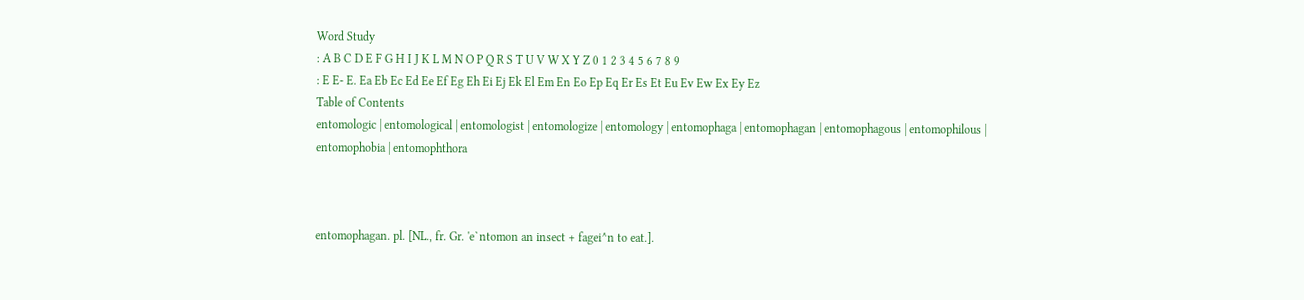Word Study
: A B C D E F G H I J K L M N O P Q R S T U V W X Y Z 0 1 2 3 4 5 6 7 8 9
: E E- E. Ea Eb Ec Ed Ee Ef Eg Eh Ei Ej Ek El Em En Eo Ep Eq Er Es Et Eu Ev Ew Ex Ey Ez
Table of Contents
entomologic | entomological | entomologist | entomologize | entomology | entomophaga | entomophagan | entomophagous | entomophilous | entomophobia | entomophthora



entomophagan. pl. [NL., fr. Gr. 'e`ntomon an insect + fagei^n to eat.].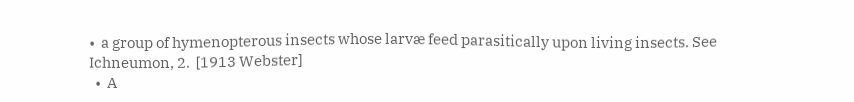•  a group of hymenopterous insects whose larvæ feed parasitically upon living insects. See Ichneumon, 2.  [1913 Webster]
  •  A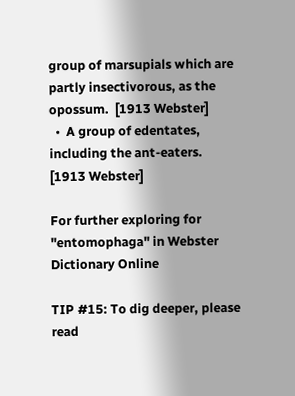group of marsupials which are partly insectivorous, as the opossum.  [1913 Webster]
  •  A group of edentates, including the ant-eaters.  [1913 Webster]

For further exploring for "entomophaga" in Webster Dictionary Online

TIP #15: To dig deeper, please read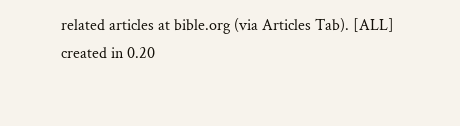related articles at bible.org (via Articles Tab). [ALL]
created in 0.20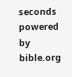seconds
powered by bible.org